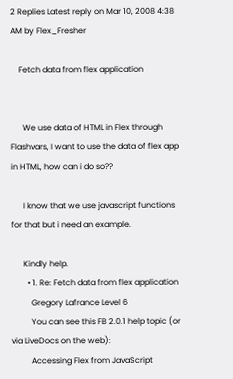2 Replies Latest reply on Mar 10, 2008 4:38 AM by Flex_Fresher

    Fetch data from flex application


      We use data of HTML in Flex through Flashvars, I want to use the data of flex app in HTML, how can i do so??

      I know that we use javascript functions for that but i need an example.

      Kindly help.
        • 1. Re: Fetch data from flex application
          Gregory Lafrance Level 6
          You can see this FB 2.0.1 help topic (or via LiveDocs on the web):
          Accessing Flex from JavaScript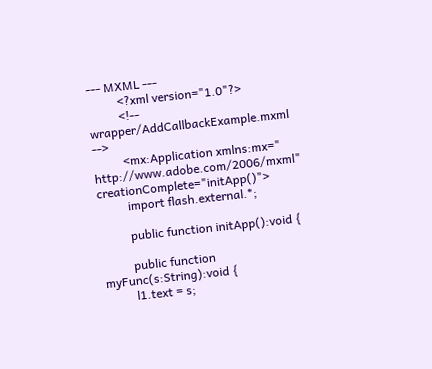--- MXML ---
          <?xml version="1.0"?>
          <!-- wrapper/AddCallbackExample.mxml -->
          <mx:Application xmlns:mx=" http://www.adobe.com/2006/mxml" creationComplete="initApp()">
          import flash.external.*;

          public function initApp():void {

          public function myFunc(s:String):void {
          l1.text = s;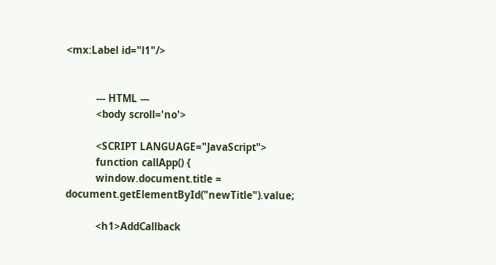<mx:Label id="l1"/>


          --- HTML ---
          <body scroll='no'>

          <SCRIPT LANGUAGE="JavaScript">
          function callApp() {
          window.document.title = document.getElementById("newTitle").value;

          <h1>AddCallback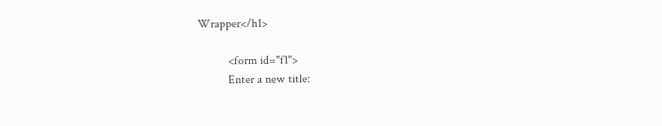Wrapper</h1>

          <form id="f1">
          Enter a new title: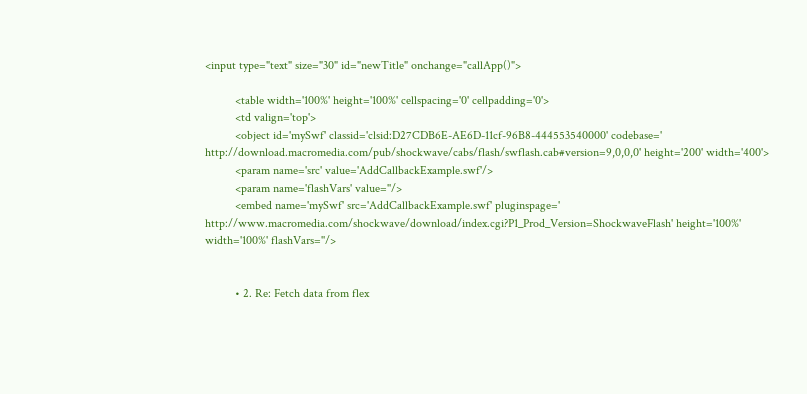<input type="text" size="30" id="newTitle" onchange="callApp()">

          <table width='100%' height='100%' cellspacing='0' cellpadding='0'>
          <td valign='top'>
          <object id='mySwf' classid='clsid:D27CDB6E-AE6D-11cf-96B8-444553540000' codebase=' http://download.macromedia.com/pub/shockwave/cabs/flash/swflash.cab#version=9,0,0,0' height='200' width='400'>
          <param name='src' value='AddCallbackExample.swf'/>
          <param name='flashVars' value=''/>
          <embed name='mySwf' src='AddCallbackExample.swf' pluginspage=' http://www.macromedia.com/shockwave/download/index.cgi?P1_Prod_Version=ShockwaveFlash' height='100%' width='100%' flashVars=''/>


          • 2. Re: Fetch data from flex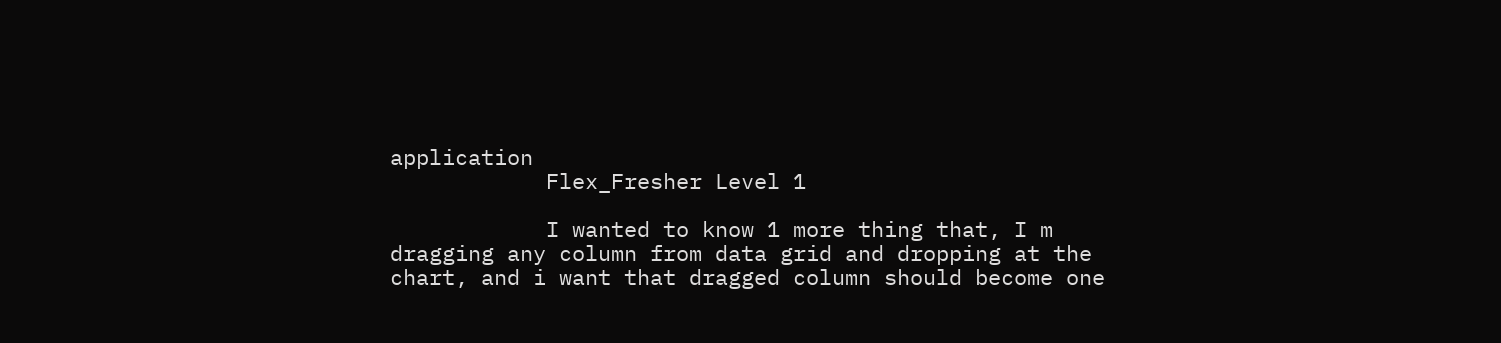application
            Flex_Fresher Level 1

            I wanted to know 1 more thing that, I m dragging any column from data grid and dropping at the chart, and i want that dragged column should become one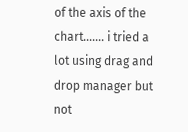of the axis of the chart....... i tried a lot using drag and drop manager but not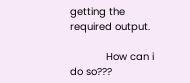getting the required output.

            How can i do so???